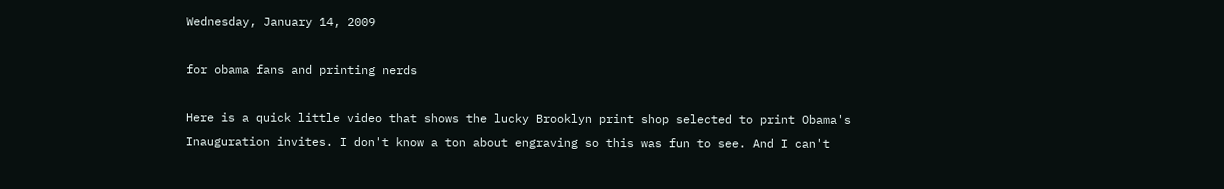Wednesday, January 14, 2009

for obama fans and printing nerds

Here is a quick little video that shows the lucky Brooklyn print shop selected to print Obama's Inauguration invites. I don't know a ton about engraving so this was fun to see. And I can't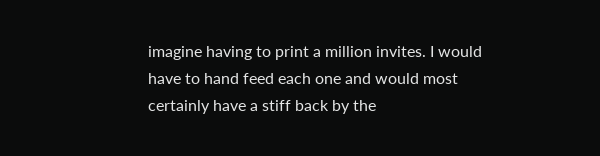imagine having to print a million invites. I would have to hand feed each one and would most certainly have a stiff back by the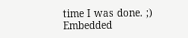time I was done. ;)
Embedded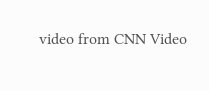video from CNN Video